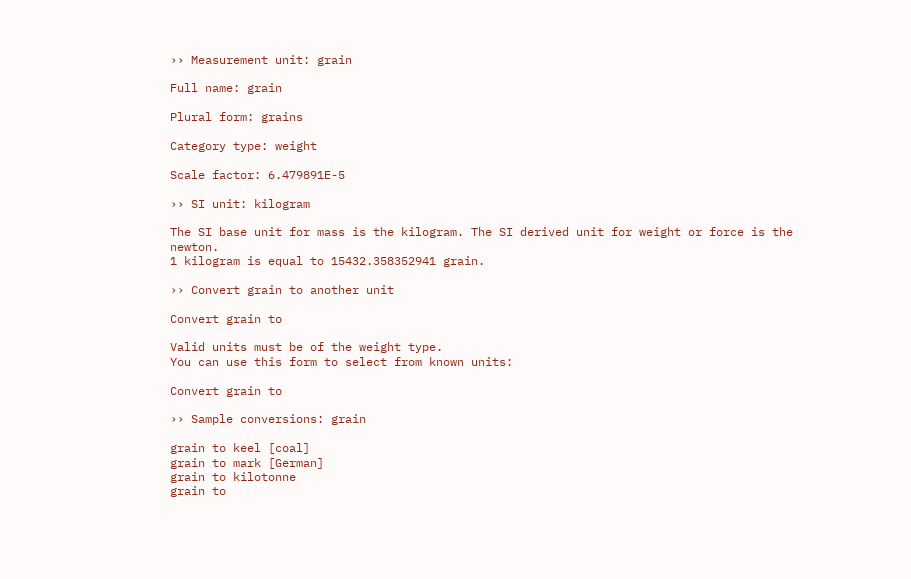›› Measurement unit: grain

Full name: grain

Plural form: grains

Category type: weight

Scale factor: 6.479891E-5

›› SI unit: kilogram

The SI base unit for mass is the kilogram. The SI derived unit for weight or force is the newton.
1 kilogram is equal to 15432.358352941 grain.

›› Convert grain to another unit

Convert grain to

Valid units must be of the weight type.
You can use this form to select from known units:

Convert grain to

›› Sample conversions: grain

grain to keel [coal]
grain to mark [German]
grain to kilotonne
grain to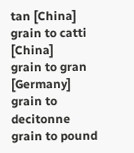tan [China]
grain to catti [China]
grain to gran [Germany]
grain to decitonne
grain to pound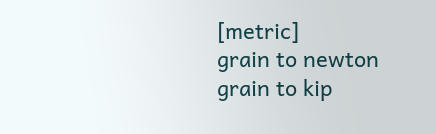[metric]
grain to newton
grain to kip